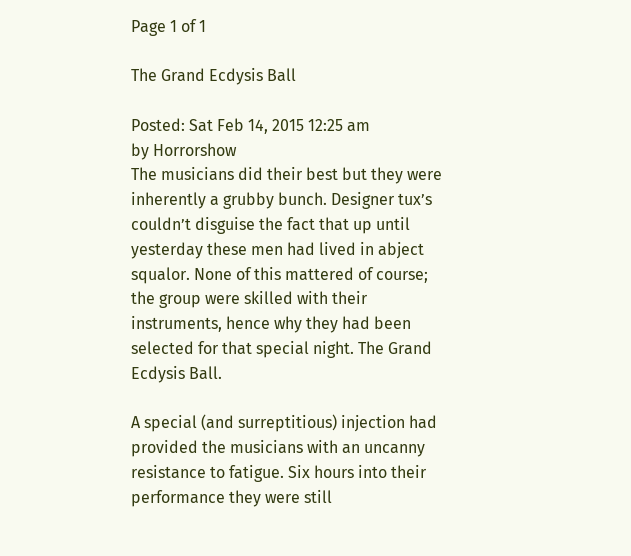Page 1 of 1

The Grand Ecdysis Ball

Posted: Sat Feb 14, 2015 12:25 am
by Horrorshow
The musicians did their best but they were inherently a grubby bunch. Designer tux’s couldn’t disguise the fact that up until yesterday these men had lived in abject squalor. None of this mattered of course; the group were skilled with their instruments, hence why they had been selected for that special night. The Grand Ecdysis Ball.

A special (and surreptitious) injection had provided the musicians with an uncanny resistance to fatigue. Six hours into their performance they were still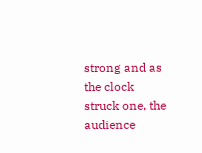strong and as the clock struck one, the audience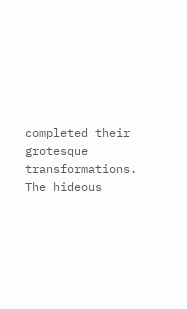completed their grotesque transformations. The hideous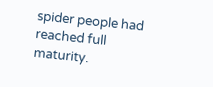spider people had reached full maturity.